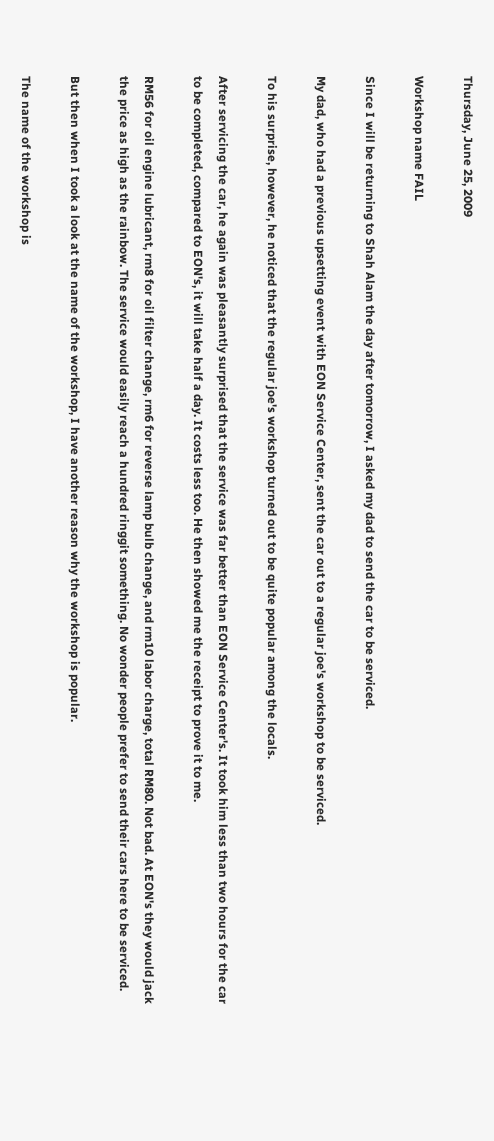Thursday, June 25, 2009

Workshop name FAIL

Since I will be returning to Shah Alam the day after tomorrow, I asked my dad to send the car to be serviced.

My dad, who had a previous upsetting event with EON Service Center, sent the car out to a regular joe's workshop to be serviced.

To his surprise, however, he noticed that the regular joe's workshop turned out to be quite popular among the locals.

After servicing the car, he again was pleasantly surprised that the service was far better than EON Service Center's. It took him less than two hours for the car to be completed, compared to EON's, it will take half a day. It costs less too. He then showed me the receipt to prove it to me.

RM56 for oil engine lubricant, rm8 for oil filter change, rm6 for reverse lamp bulb change, and rm10 labor charge, total RM80. Not bad. At EON's they would jack the price as high as the rainbow. The service would easily reach a hundred ringgit something. No wonder people prefer to send their cars here to be serviced.

But then when I took a look at the name of the workshop, I have another reason why the workshop is popular.

The name of the workshop is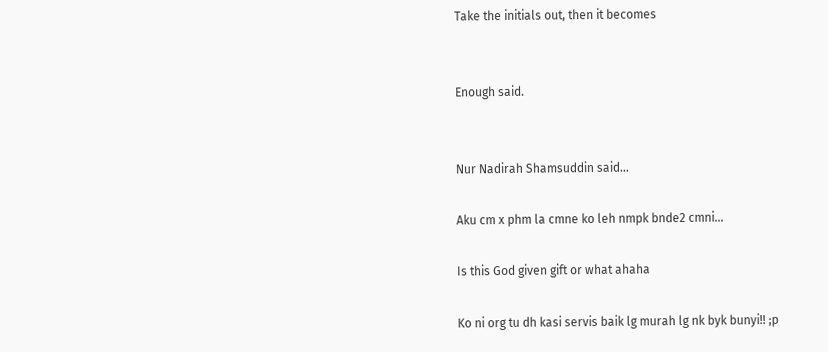Take the initials out, then it becomes


Enough said.


Nur Nadirah Shamsuddin said...

Aku cm x phm la cmne ko leh nmpk bnde2 cmni...

Is this God given gift or what ahaha

Ko ni org tu dh kasi servis baik lg murah lg nk byk bunyi!! ;p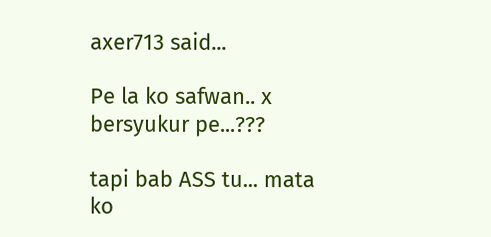axer713 said...

Pe la ko safwan.. x bersyukur pe...???

tapi bab ASS tu... mata ko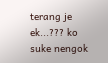terang je ek...??? ko suke nengok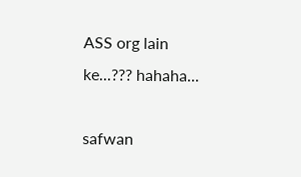ASS org lain ke...??? hahaha...

safwan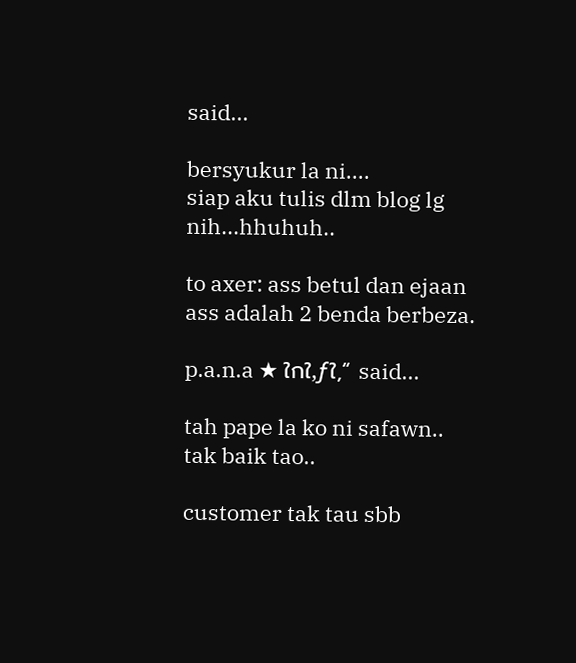said...

bersyukur la ni....
siap aku tulis dlm blog lg nih...hhuhuh..

to axer: ass betul dan ejaan ass adalah 2 benda berbeza.

p.a.n.a ★ ใกใ‚ƒใ‚“ said...

tah pape la ko ni safawn..
tak baik tao..

customer tak tau sbb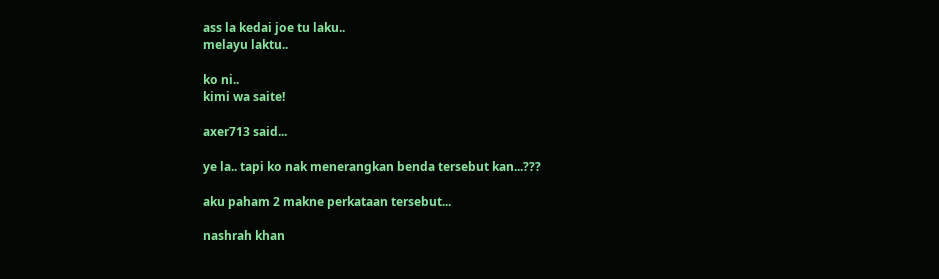ass la kedai joe tu laku..
melayu laktu..

ko ni..
kimi wa saite!

axer713 said...

ye la.. tapi ko nak menerangkan benda tersebut kan...???

aku paham 2 makne perkataan tersebut...

nashrah khan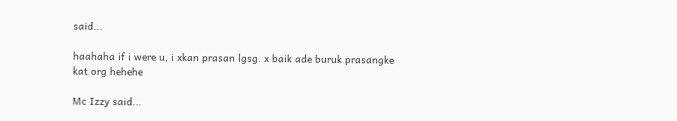said...

haahaha if i were u, i xkan prasan lgsg. x baik ade buruk prasangke kat org hehehe

Mc Izzy said...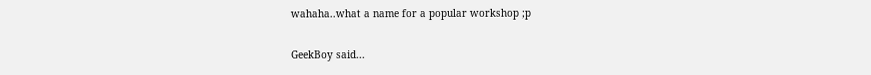wahaha..what a name for a popular workshop ;p

GeekBoy said...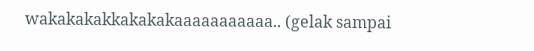wakakakakkakakakaaaaaaaaaaa.. (gelak sampai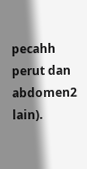pecahh perut dan abdomen2 lain).